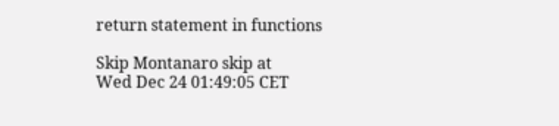return statement in functions

Skip Montanaro skip at
Wed Dec 24 01:49:05 CET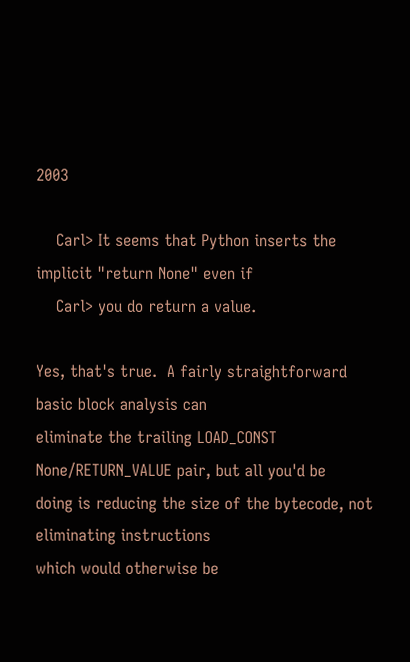2003

    Carl> It seems that Python inserts the implicit "return None" even if
    Carl> you do return a value.

Yes, that's true.  A fairly straightforward basic block analysis can
eliminate the trailing LOAD_CONST None/RETURN_VALUE pair, but all you'd be
doing is reducing the size of the bytecode, not eliminating instructions
which would otherwise be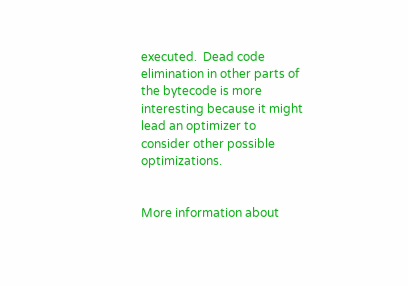executed.  Dead code elimination in other parts of
the bytecode is more interesting because it might lead an optimizer to
consider other possible optimizations.


More information about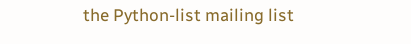the Python-list mailing list